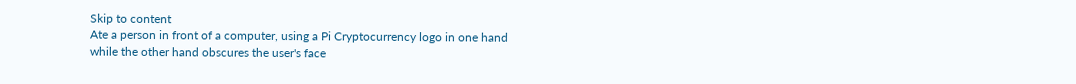Skip to content
Ate a person in front of a computer, using a Pi Cryptocurrency logo in one hand while the other hand obscures the user's face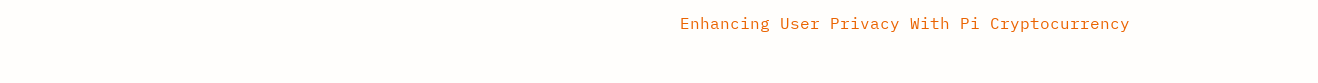Enhancing User Privacy With Pi Cryptocurrency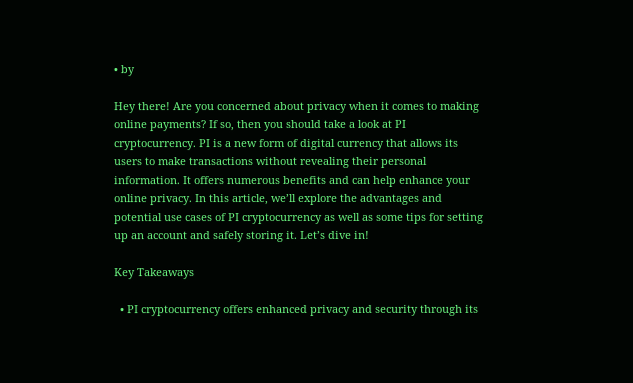• by

Hey there! Are you concerned about privacy when it comes to making online payments? If so, then you should take a look at PI cryptocurrency. PI is a new form of digital currency that allows its users to make transactions without revealing their personal information. It offers numerous benefits and can help enhance your online privacy. In this article, we’ll explore the advantages and potential use cases of PI cryptocurrency as well as some tips for setting up an account and safely storing it. Let’s dive in!

Key Takeaways

  • PI cryptocurrency offers enhanced privacy and security through its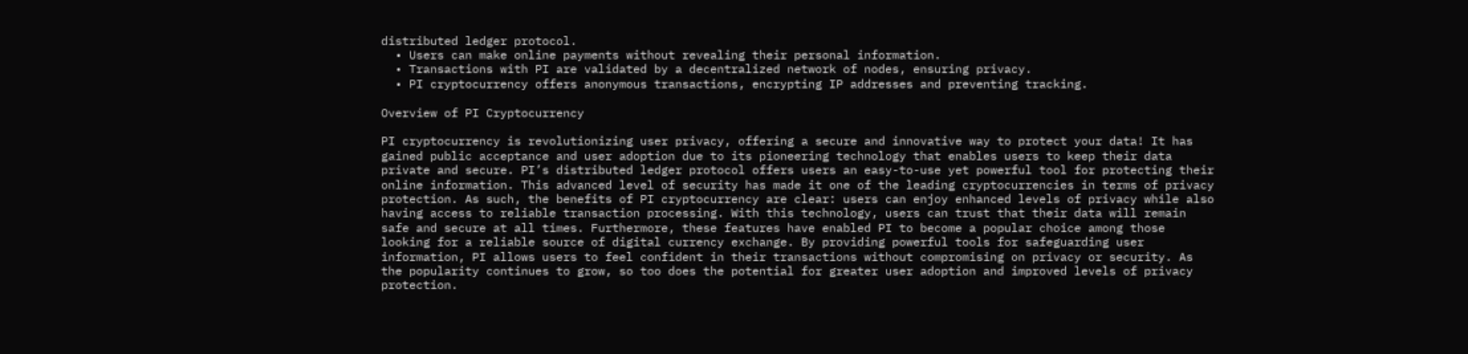distributed ledger protocol.
  • Users can make online payments without revealing their personal information.
  • Transactions with PI are validated by a decentralized network of nodes, ensuring privacy.
  • PI cryptocurrency offers anonymous transactions, encrypting IP addresses and preventing tracking.

Overview of PI Cryptocurrency

PI cryptocurrency is revolutionizing user privacy, offering a secure and innovative way to protect your data! It has gained public acceptance and user adoption due to its pioneering technology that enables users to keep their data private and secure. PI’s distributed ledger protocol offers users an easy-to-use yet powerful tool for protecting their online information. This advanced level of security has made it one of the leading cryptocurrencies in terms of privacy protection. As such, the benefits of PI cryptocurrency are clear: users can enjoy enhanced levels of privacy while also having access to reliable transaction processing. With this technology, users can trust that their data will remain safe and secure at all times. Furthermore, these features have enabled PI to become a popular choice among those looking for a reliable source of digital currency exchange. By providing powerful tools for safeguarding user information, PI allows users to feel confident in their transactions without compromising on privacy or security. As the popularity continues to grow, so too does the potential for greater user adoption and improved levels of privacy protection.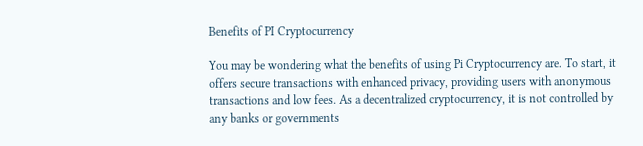Benefits of PI Cryptocurrency

You may be wondering what the benefits of using Pi Cryptocurrency are. To start, it offers secure transactions with enhanced privacy, providing users with anonymous transactions and low fees. As a decentralized cryptocurrency, it is not controlled by any banks or governments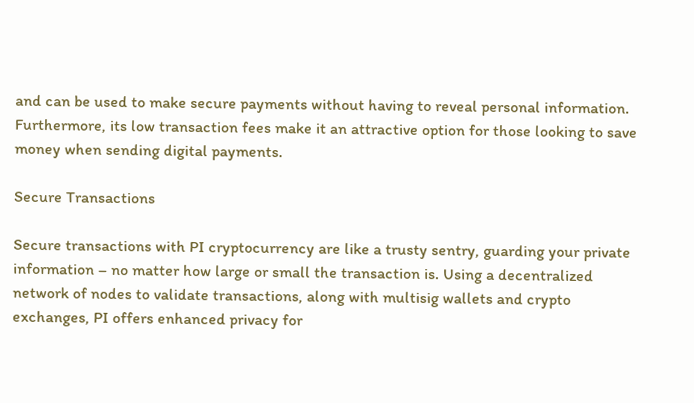and can be used to make secure payments without having to reveal personal information. Furthermore, its low transaction fees make it an attractive option for those looking to save money when sending digital payments.

Secure Transactions

Secure transactions with PI cryptocurrency are like a trusty sentry, guarding your private information – no matter how large or small the transaction is. Using a decentralized network of nodes to validate transactions, along with multisig wallets and crypto exchanges, PI offers enhanced privacy for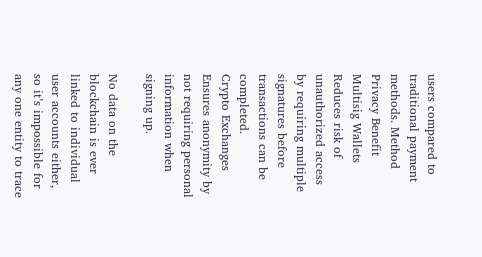users compared to traditional payment methods. Method Privacy Benefit
Multisig Wallets Reduces risk of unauthorized access by requiring multiple signatures before transactions can be completed.
Crypto Exchanges Ensures anonymity by not requiring personal information when signing up.

No data on the blockchain is ever linked to individual user accounts either, so it’s impossible for any one entity to trace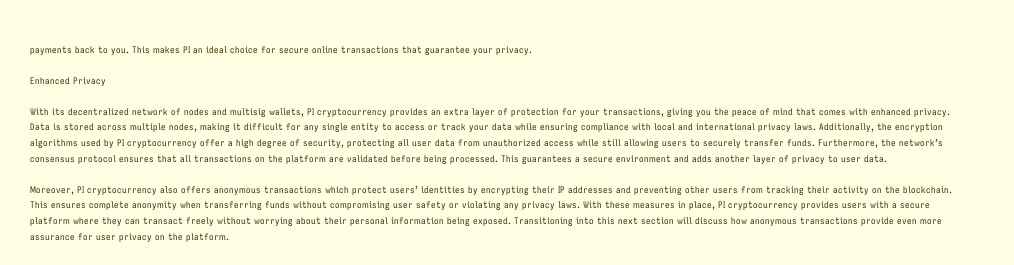payments back to you. This makes PI an ideal choice for secure online transactions that guarantee your privacy.

Enhanced Privacy

With its decentralized network of nodes and multisig wallets, PI cryptocurrency provides an extra layer of protection for your transactions, giving you the peace of mind that comes with enhanced privacy. Data is stored across multiple nodes, making it difficult for any single entity to access or track your data while ensuring compliance with local and international privacy laws. Additionally, the encryption algorithms used by PI cryptocurrency offer a high degree of security, protecting all user data from unauthorized access while still allowing users to securely transfer funds. Furthermore, the network’s consensus protocol ensures that all transactions on the platform are validated before being processed. This guarantees a secure environment and adds another layer of privacy to user data.

Moreover, PI cryptocurrency also offers anonymous transactions which protect users’ identities by encrypting their IP addresses and preventing other users from tracking their activity on the blockchain. This ensures complete anonymity when transferring funds without compromising user safety or violating any privacy laws. With these measures in place, PI cryptocurrency provides users with a secure platform where they can transact freely without worrying about their personal information being exposed. Transitioning into this next section will discuss how anonymous transactions provide even more assurance for user privacy on the platform.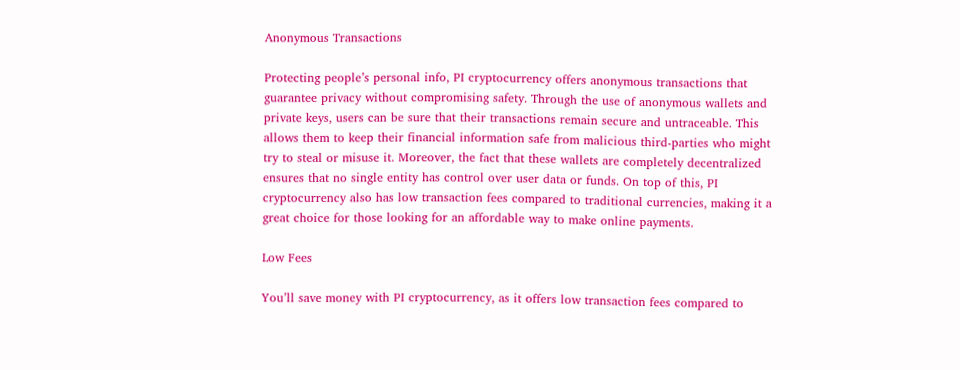Anonymous Transactions

Protecting people’s personal info, PI cryptocurrency offers anonymous transactions that guarantee privacy without compromising safety. Through the use of anonymous wallets and private keys, users can be sure that their transactions remain secure and untraceable. This allows them to keep their financial information safe from malicious third-parties who might try to steal or misuse it. Moreover, the fact that these wallets are completely decentralized ensures that no single entity has control over user data or funds. On top of this, PI cryptocurrency also has low transaction fees compared to traditional currencies, making it a great choice for those looking for an affordable way to make online payments.

Low Fees

You’ll save money with PI cryptocurrency, as it offers low transaction fees compared to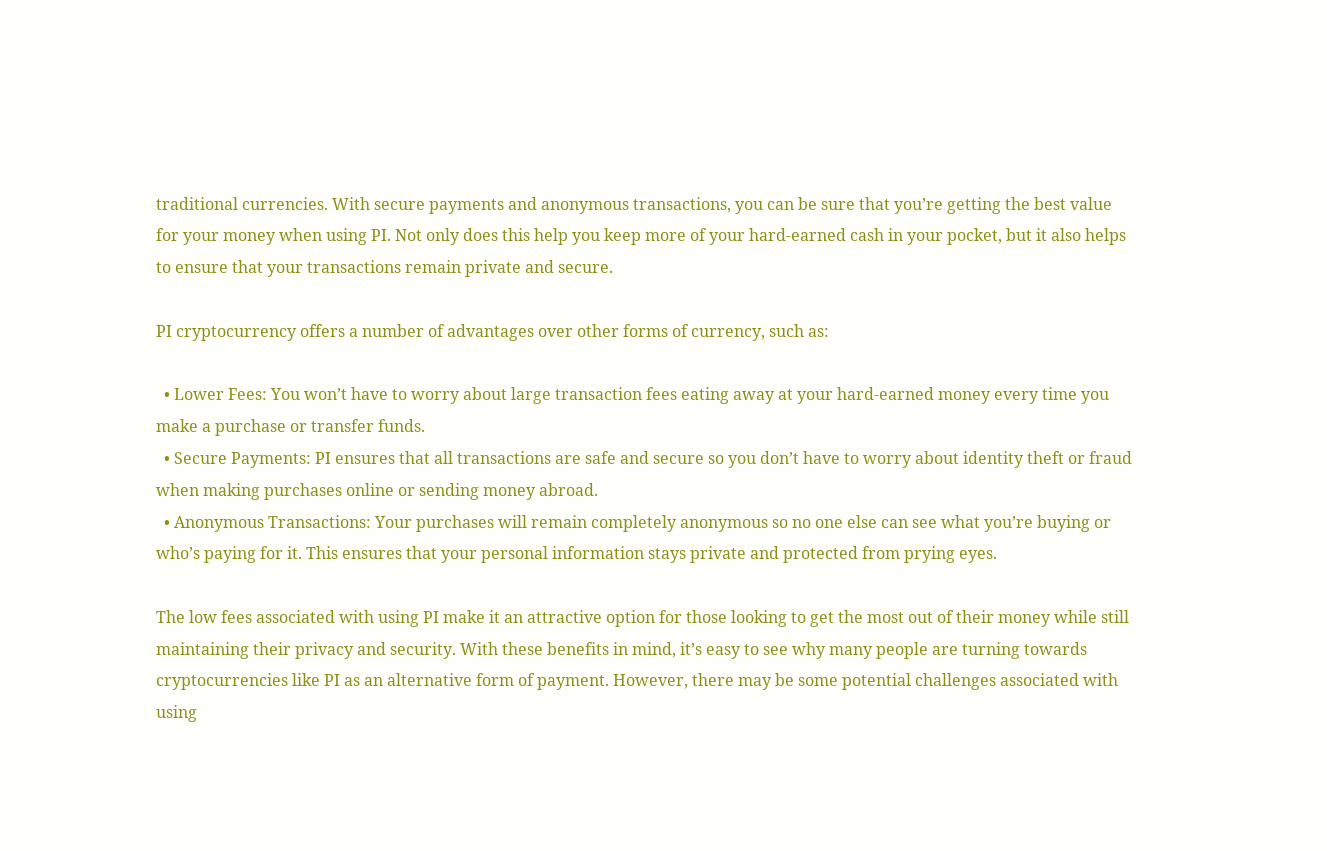traditional currencies. With secure payments and anonymous transactions, you can be sure that you’re getting the best value for your money when using PI. Not only does this help you keep more of your hard-earned cash in your pocket, but it also helps to ensure that your transactions remain private and secure.

PI cryptocurrency offers a number of advantages over other forms of currency, such as:

  • Lower Fees: You won’t have to worry about large transaction fees eating away at your hard-earned money every time you make a purchase or transfer funds.
  • Secure Payments: PI ensures that all transactions are safe and secure so you don’t have to worry about identity theft or fraud when making purchases online or sending money abroad.
  • Anonymous Transactions: Your purchases will remain completely anonymous so no one else can see what you’re buying or who’s paying for it. This ensures that your personal information stays private and protected from prying eyes.

The low fees associated with using PI make it an attractive option for those looking to get the most out of their money while still maintaining their privacy and security. With these benefits in mind, it’s easy to see why many people are turning towards cryptocurrencies like PI as an alternative form of payment. However, there may be some potential challenges associated with using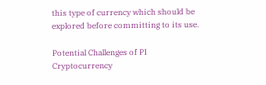this type of currency which should be explored before committing to its use.

Potential Challenges of PI Cryptocurrency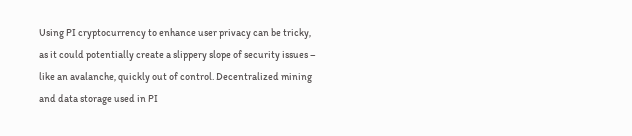Using PI cryptocurrency to enhance user privacy can be tricky, as it could potentially create a slippery slope of security issues – like an avalanche, quickly out of control. Decentralized mining and data storage used in PI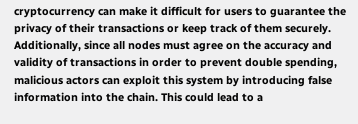cryptocurrency can make it difficult for users to guarantee the privacy of their transactions or keep track of them securely. Additionally, since all nodes must agree on the accuracy and validity of transactions in order to prevent double spending, malicious actors can exploit this system by introducing false information into the chain. This could lead to a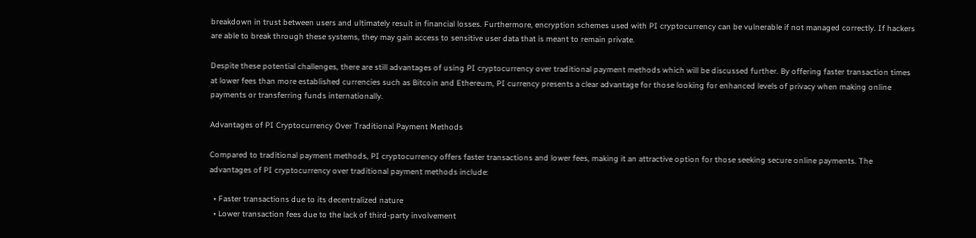breakdown in trust between users and ultimately result in financial losses. Furthermore, encryption schemes used with PI cryptocurrency can be vulnerable if not managed correctly. If hackers are able to break through these systems, they may gain access to sensitive user data that is meant to remain private.

Despite these potential challenges, there are still advantages of using PI cryptocurrency over traditional payment methods which will be discussed further. By offering faster transaction times at lower fees than more established currencies such as Bitcoin and Ethereum, PI currency presents a clear advantage for those looking for enhanced levels of privacy when making online payments or transferring funds internationally.

Advantages of PI Cryptocurrency Over Traditional Payment Methods

Compared to traditional payment methods, PI cryptocurrency offers faster transactions and lower fees, making it an attractive option for those seeking secure online payments. The advantages of PI cryptocurrency over traditional payment methods include:

  • Faster transactions due to its decentralized nature
  • Lower transaction fees due to the lack of third-party involvement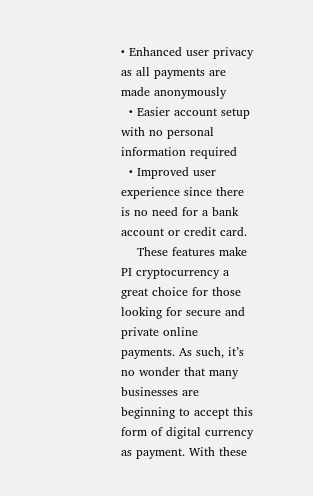• Enhanced user privacy as all payments are made anonymously
  • Easier account setup with no personal information required
  • Improved user experience since there is no need for a bank account or credit card.
    These features make PI cryptocurrency a great choice for those looking for secure and private online payments. As such, it’s no wonder that many businesses are beginning to accept this form of digital currency as payment. With these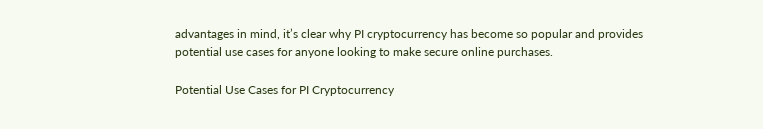advantages in mind, it’s clear why PI cryptocurrency has become so popular and provides potential use cases for anyone looking to make secure online purchases.

Potential Use Cases for PI Cryptocurrency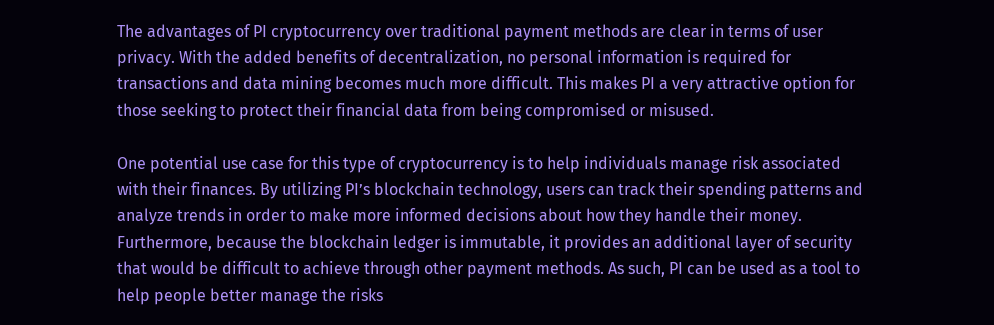The advantages of PI cryptocurrency over traditional payment methods are clear in terms of user privacy. With the added benefits of decentralization, no personal information is required for transactions and data mining becomes much more difficult. This makes PI a very attractive option for those seeking to protect their financial data from being compromised or misused.

One potential use case for this type of cryptocurrency is to help individuals manage risk associated with their finances. By utilizing PI’s blockchain technology, users can track their spending patterns and analyze trends in order to make more informed decisions about how they handle their money. Furthermore, because the blockchain ledger is immutable, it provides an additional layer of security that would be difficult to achieve through other payment methods. As such, PI can be used as a tool to help people better manage the risks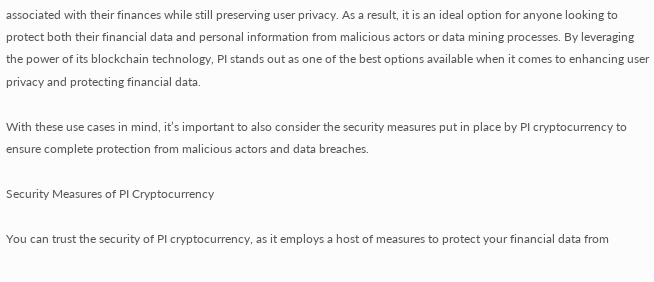associated with their finances while still preserving user privacy. As a result, it is an ideal option for anyone looking to protect both their financial data and personal information from malicious actors or data mining processes. By leveraging the power of its blockchain technology, PI stands out as one of the best options available when it comes to enhancing user privacy and protecting financial data.

With these use cases in mind, it’s important to also consider the security measures put in place by PI cryptocurrency to ensure complete protection from malicious actors and data breaches.

Security Measures of PI Cryptocurrency

You can trust the security of PI cryptocurrency, as it employs a host of measures to protect your financial data from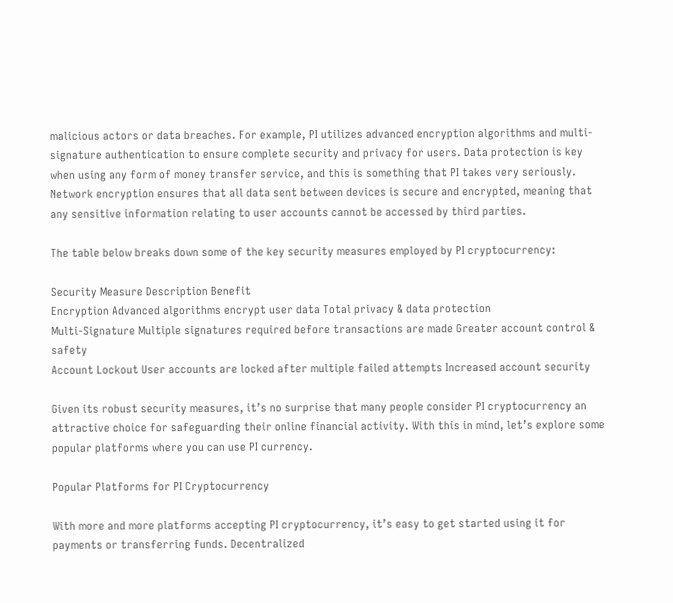malicious actors or data breaches. For example, PI utilizes advanced encryption algorithms and multi-signature authentication to ensure complete security and privacy for users. Data protection is key when using any form of money transfer service, and this is something that PI takes very seriously. Network encryption ensures that all data sent between devices is secure and encrypted, meaning that any sensitive information relating to user accounts cannot be accessed by third parties.

The table below breaks down some of the key security measures employed by PI cryptocurrency:

Security Measure Description Benefit
Encryption Advanced algorithms encrypt user data Total privacy & data protection
Multi-Signature Multiple signatures required before transactions are made Greater account control & safety
Account Lockout User accounts are locked after multiple failed attempts Increased account security

Given its robust security measures, it’s no surprise that many people consider PI cryptocurrency an attractive choice for safeguarding their online financial activity. With this in mind, let’s explore some popular platforms where you can use PI currency.

Popular Platforms for PI Cryptocurrency

With more and more platforms accepting PI cryptocurrency, it’s easy to get started using it for payments or transferring funds. Decentralized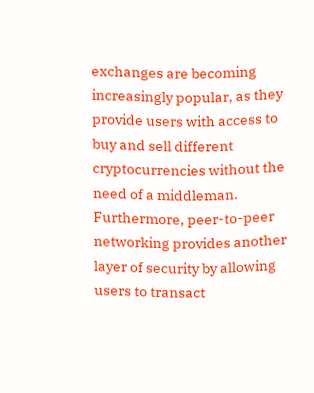exchanges are becoming increasingly popular, as they provide users with access to buy and sell different cryptocurrencies without the need of a middleman. Furthermore, peer-to-peer networking provides another layer of security by allowing users to transact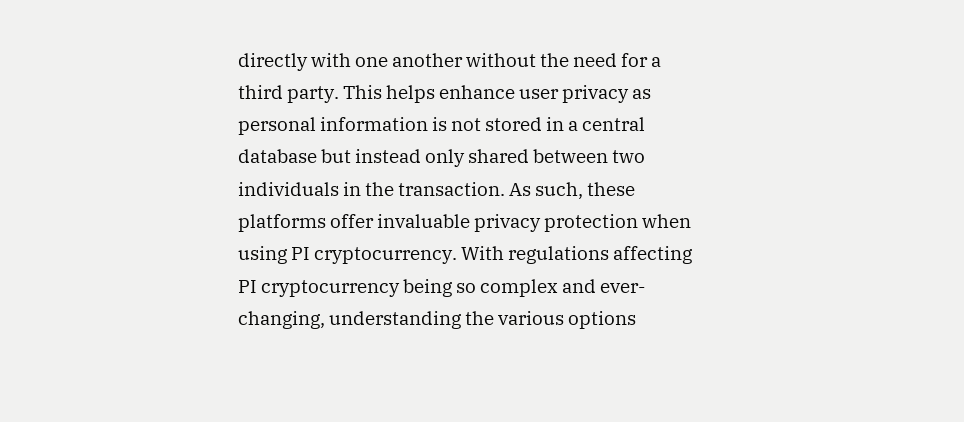directly with one another without the need for a third party. This helps enhance user privacy as personal information is not stored in a central database but instead only shared between two individuals in the transaction. As such, these platforms offer invaluable privacy protection when using PI cryptocurrency. With regulations affecting PI cryptocurrency being so complex and ever-changing, understanding the various options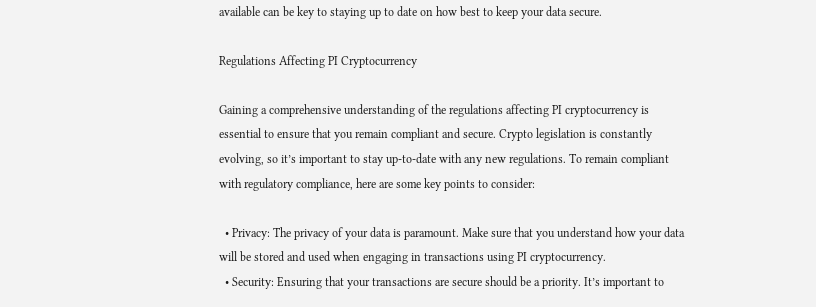available can be key to staying up to date on how best to keep your data secure.

Regulations Affecting PI Cryptocurrency

Gaining a comprehensive understanding of the regulations affecting PI cryptocurrency is essential to ensure that you remain compliant and secure. Crypto legislation is constantly evolving, so it’s important to stay up-to-date with any new regulations. To remain compliant with regulatory compliance, here are some key points to consider:

  • Privacy: The privacy of your data is paramount. Make sure that you understand how your data will be stored and used when engaging in transactions using PI cryptocurrency.
  • Security: Ensuring that your transactions are secure should be a priority. It’s important to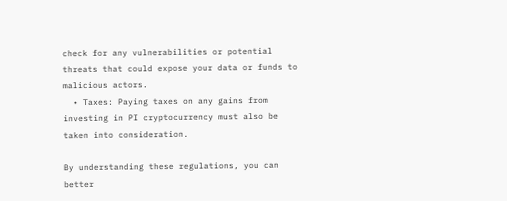check for any vulnerabilities or potential threats that could expose your data or funds to malicious actors.
  • Taxes: Paying taxes on any gains from investing in PI cryptocurrency must also be taken into consideration.

By understanding these regulations, you can better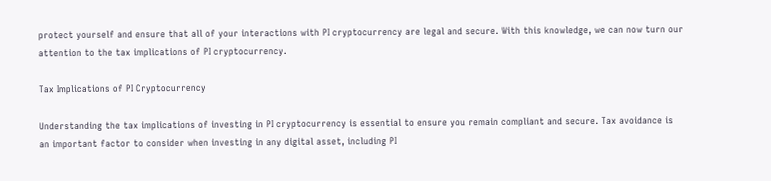protect yourself and ensure that all of your interactions with PI cryptocurrency are legal and secure. With this knowledge, we can now turn our attention to the tax implications of PI cryptocurrency.

Tax Implications of PI Cryptocurrency

Understanding the tax implications of investing in PI cryptocurrency is essential to ensure you remain compliant and secure. Tax avoidance is an important factor to consider when investing in any digital asset, including PI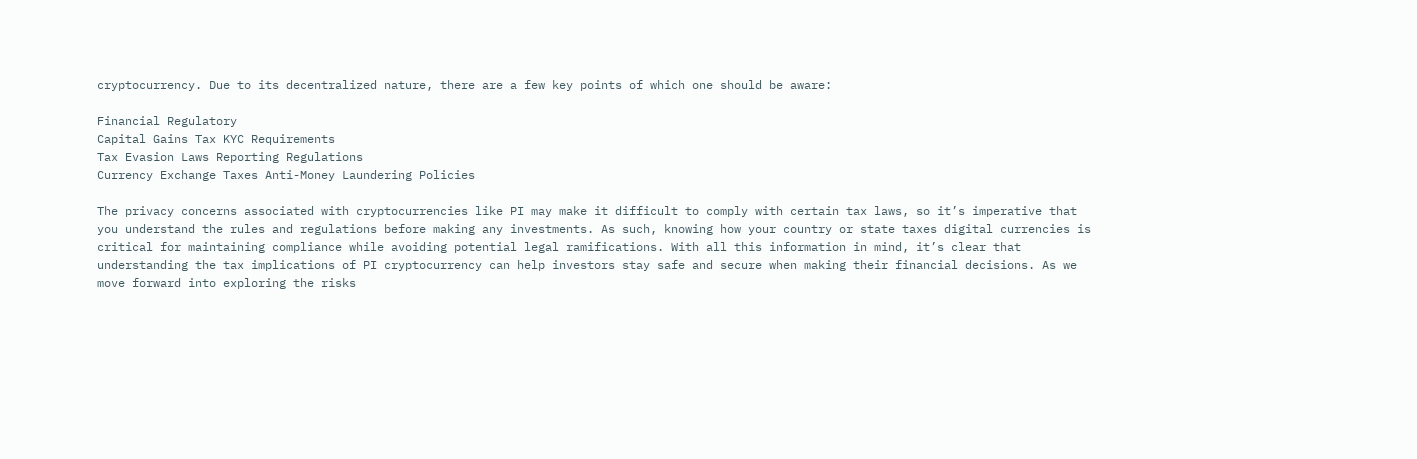cryptocurrency. Due to its decentralized nature, there are a few key points of which one should be aware:

Financial Regulatory
Capital Gains Tax KYC Requirements
Tax Evasion Laws Reporting Regulations
Currency Exchange Taxes Anti-Money Laundering Policies

The privacy concerns associated with cryptocurrencies like PI may make it difficult to comply with certain tax laws, so it’s imperative that you understand the rules and regulations before making any investments. As such, knowing how your country or state taxes digital currencies is critical for maintaining compliance while avoiding potential legal ramifications. With all this information in mind, it’s clear that understanding the tax implications of PI cryptocurrency can help investors stay safe and secure when making their financial decisions. As we move forward into exploring the risks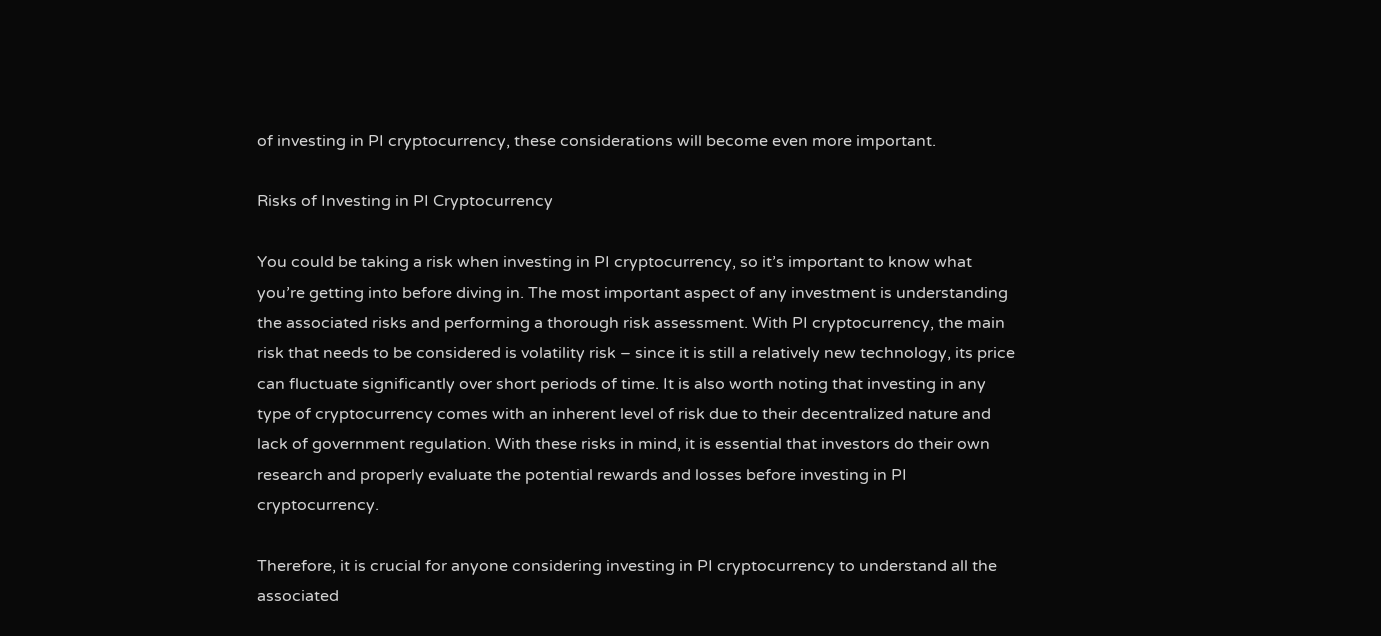of investing in PI cryptocurrency, these considerations will become even more important.

Risks of Investing in PI Cryptocurrency

You could be taking a risk when investing in PI cryptocurrency, so it’s important to know what you’re getting into before diving in. The most important aspect of any investment is understanding the associated risks and performing a thorough risk assessment. With PI cryptocurrency, the main risk that needs to be considered is volatility risk – since it is still a relatively new technology, its price can fluctuate significantly over short periods of time. It is also worth noting that investing in any type of cryptocurrency comes with an inherent level of risk due to their decentralized nature and lack of government regulation. With these risks in mind, it is essential that investors do their own research and properly evaluate the potential rewards and losses before investing in PI cryptocurrency.

Therefore, it is crucial for anyone considering investing in PI cryptocurrency to understand all the associated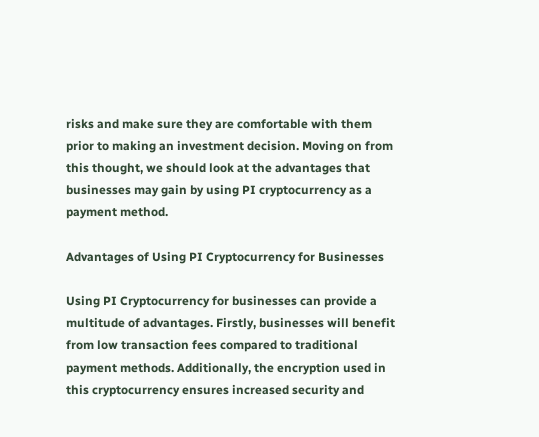risks and make sure they are comfortable with them prior to making an investment decision. Moving on from this thought, we should look at the advantages that businesses may gain by using PI cryptocurrency as a payment method.

Advantages of Using PI Cryptocurrency for Businesses

Using PI Cryptocurrency for businesses can provide a multitude of advantages. Firstly, businesses will benefit from low transaction fees compared to traditional payment methods. Additionally, the encryption used in this cryptocurrency ensures increased security and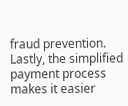fraud prevention. Lastly, the simplified payment process makes it easier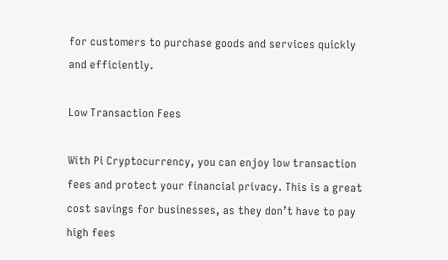for customers to purchase goods and services quickly and efficiently.

Low Transaction Fees

With Pi Cryptocurrency, you can enjoy low transaction fees and protect your financial privacy. This is a great cost savings for businesses, as they don’t have to pay high fees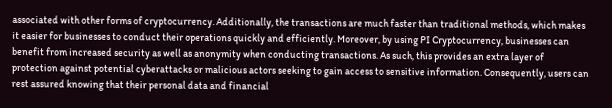associated with other forms of cryptocurrency. Additionally, the transactions are much faster than traditional methods, which makes it easier for businesses to conduct their operations quickly and efficiently. Moreover, by using PI Cryptocurrency, businesses can benefit from increased security as well as anonymity when conducting transactions. As such, this provides an extra layer of protection against potential cyberattacks or malicious actors seeking to gain access to sensitive information. Consequently, users can rest assured knowing that their personal data and financial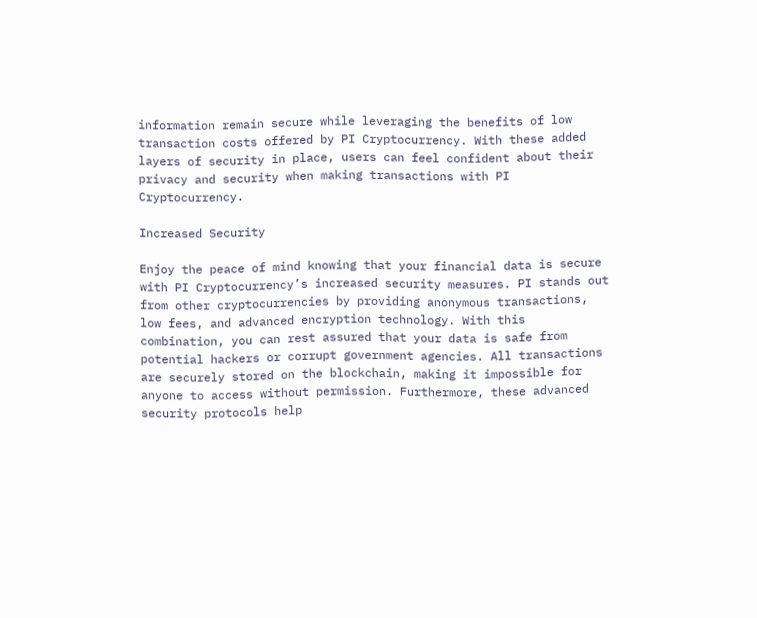information remain secure while leveraging the benefits of low transaction costs offered by PI Cryptocurrency. With these added layers of security in place, users can feel confident about their privacy and security when making transactions with PI Cryptocurrency.

Increased Security

Enjoy the peace of mind knowing that your financial data is secure with PI Cryptocurrency’s increased security measures. PI stands out from other cryptocurrencies by providing anonymous transactions, low fees, and advanced encryption technology. With this combination, you can rest assured that your data is safe from potential hackers or corrupt government agencies. All transactions are securely stored on the blockchain, making it impossible for anyone to access without permission. Furthermore, these advanced security protocols help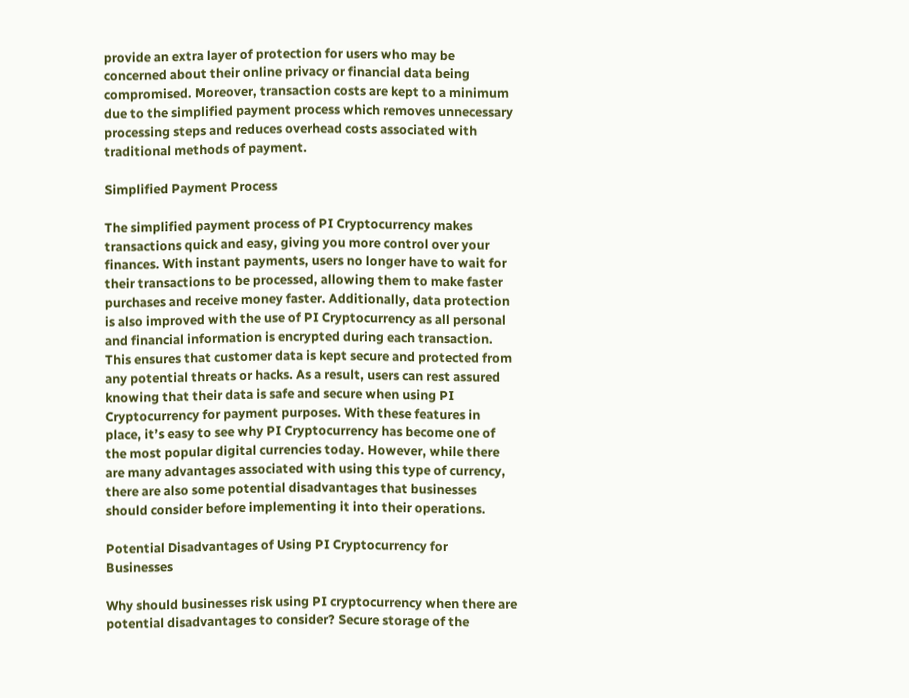provide an extra layer of protection for users who may be concerned about their online privacy or financial data being compromised. Moreover, transaction costs are kept to a minimum due to the simplified payment process which removes unnecessary processing steps and reduces overhead costs associated with traditional methods of payment.

Simplified Payment Process

The simplified payment process of PI Cryptocurrency makes transactions quick and easy, giving you more control over your finances. With instant payments, users no longer have to wait for their transactions to be processed, allowing them to make faster purchases and receive money faster. Additionally, data protection is also improved with the use of PI Cryptocurrency as all personal and financial information is encrypted during each transaction. This ensures that customer data is kept secure and protected from any potential threats or hacks. As a result, users can rest assured knowing that their data is safe and secure when using PI Cryptocurrency for payment purposes. With these features in place, it’s easy to see why PI Cryptocurrency has become one of the most popular digital currencies today. However, while there are many advantages associated with using this type of currency, there are also some potential disadvantages that businesses should consider before implementing it into their operations.

Potential Disadvantages of Using PI Cryptocurrency for Businesses

Why should businesses risk using PI cryptocurrency when there are potential disadvantages to consider? Secure storage of the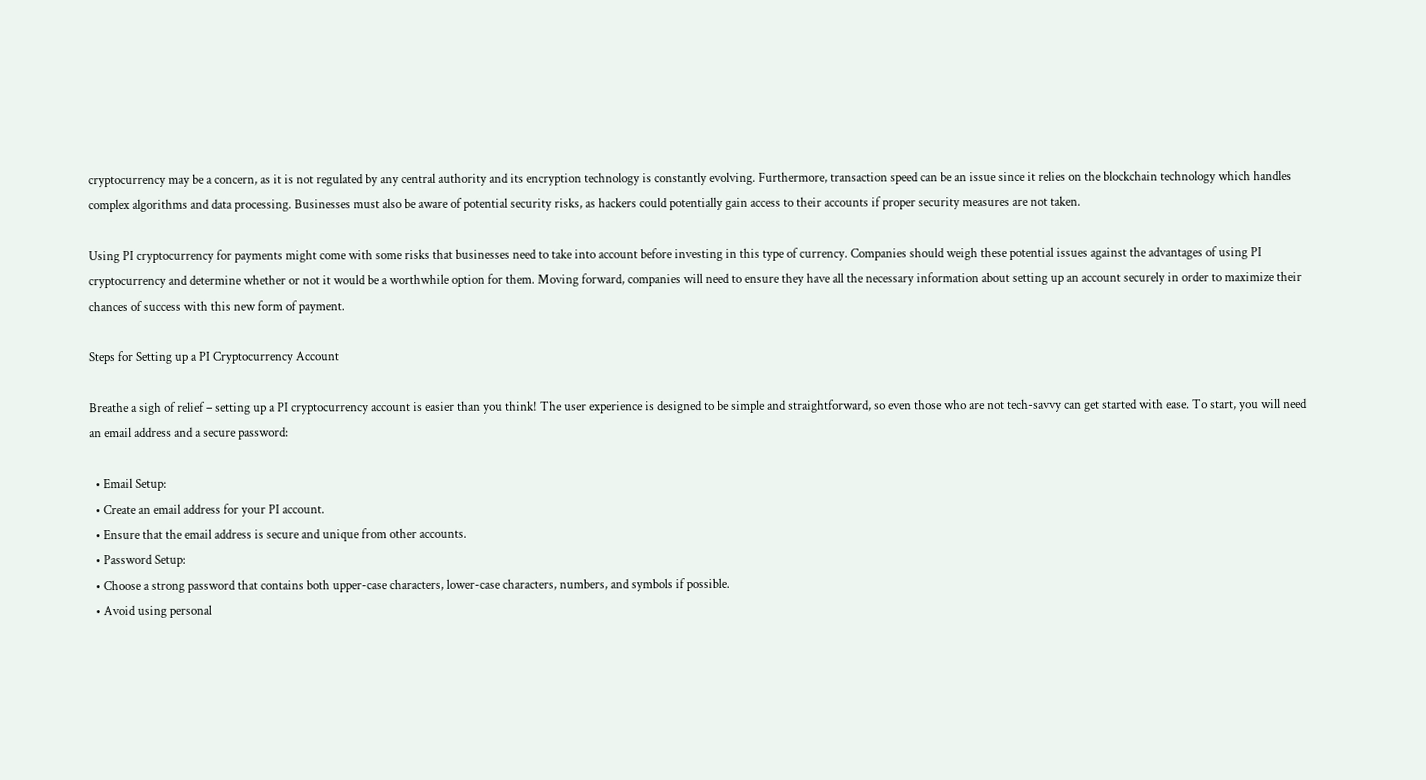cryptocurrency may be a concern, as it is not regulated by any central authority and its encryption technology is constantly evolving. Furthermore, transaction speed can be an issue since it relies on the blockchain technology which handles complex algorithms and data processing. Businesses must also be aware of potential security risks, as hackers could potentially gain access to their accounts if proper security measures are not taken.

Using PI cryptocurrency for payments might come with some risks that businesses need to take into account before investing in this type of currency. Companies should weigh these potential issues against the advantages of using PI cryptocurrency and determine whether or not it would be a worthwhile option for them. Moving forward, companies will need to ensure they have all the necessary information about setting up an account securely in order to maximize their chances of success with this new form of payment.

Steps for Setting up a PI Cryptocurrency Account

Breathe a sigh of relief – setting up a PI cryptocurrency account is easier than you think! The user experience is designed to be simple and straightforward, so even those who are not tech-savvy can get started with ease. To start, you will need an email address and a secure password:

  • Email Setup:
  • Create an email address for your PI account.
  • Ensure that the email address is secure and unique from other accounts.
  • Password Setup:
  • Choose a strong password that contains both upper-case characters, lower-case characters, numbers, and symbols if possible.
  • Avoid using personal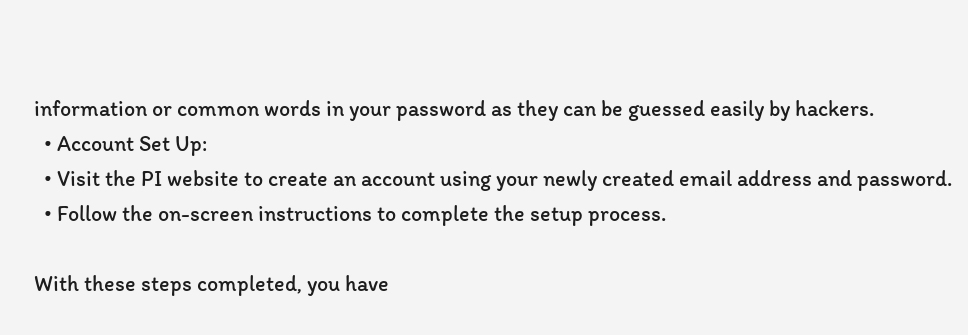information or common words in your password as they can be guessed easily by hackers.
  • Account Set Up:
  • Visit the PI website to create an account using your newly created email address and password.
  • Follow the on-screen instructions to complete the setup process.

With these steps completed, you have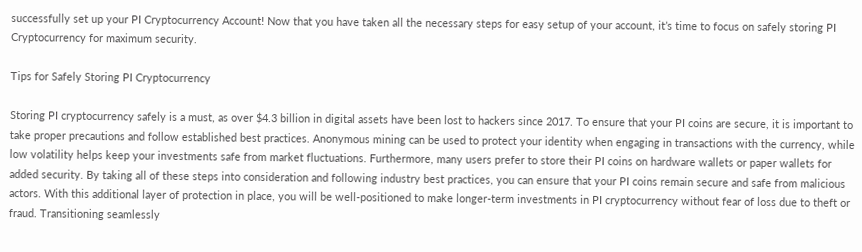successfully set up your PI Cryptocurrency Account! Now that you have taken all the necessary steps for easy setup of your account, it’s time to focus on safely storing PI Cryptocurrency for maximum security.

Tips for Safely Storing PI Cryptocurrency

Storing PI cryptocurrency safely is a must, as over $4.3 billion in digital assets have been lost to hackers since 2017. To ensure that your PI coins are secure, it is important to take proper precautions and follow established best practices. Anonymous mining can be used to protect your identity when engaging in transactions with the currency, while low volatility helps keep your investments safe from market fluctuations. Furthermore, many users prefer to store their PI coins on hardware wallets or paper wallets for added security. By taking all of these steps into consideration and following industry best practices, you can ensure that your PI coins remain secure and safe from malicious actors. With this additional layer of protection in place, you will be well-positioned to make longer-term investments in PI cryptocurrency without fear of loss due to theft or fraud. Transitioning seamlessly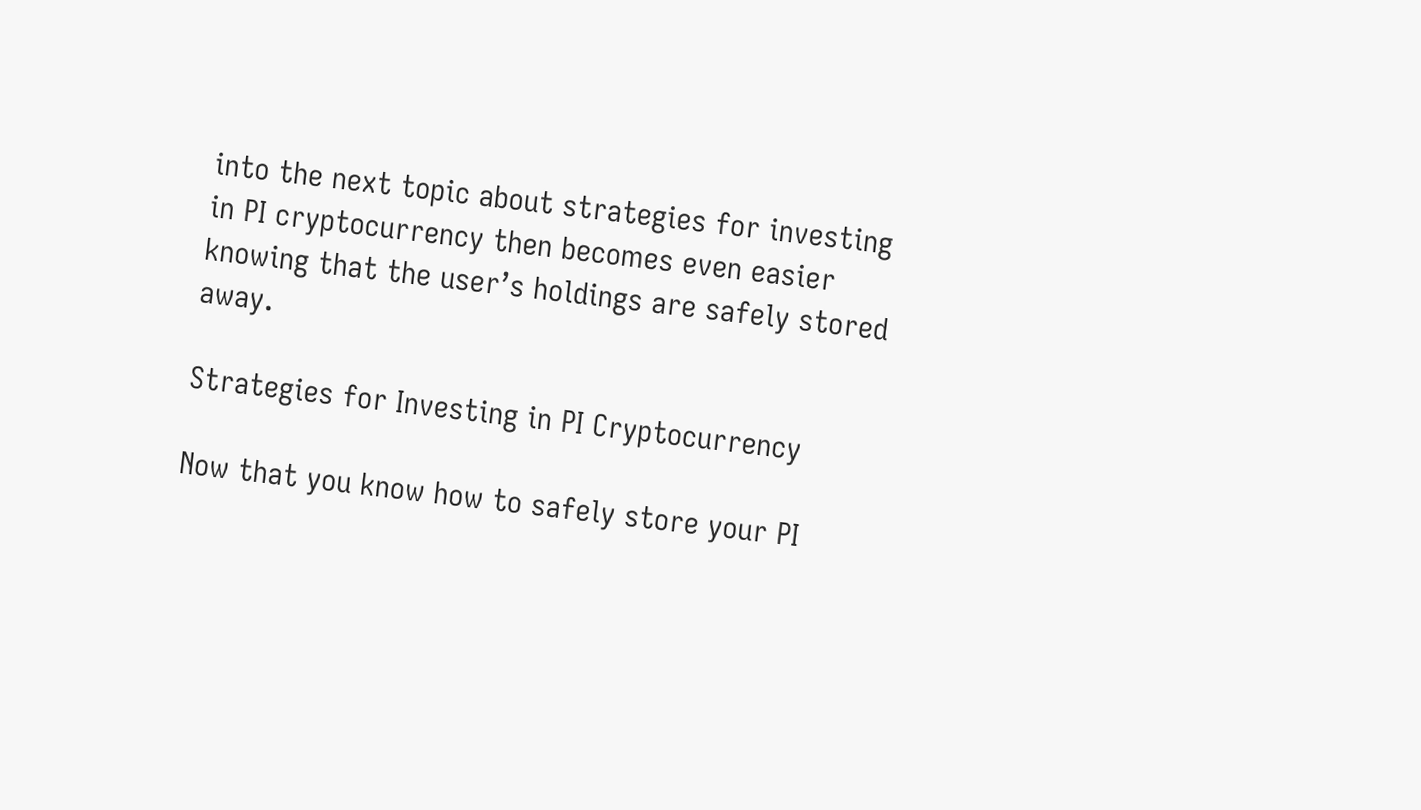into the next topic about strategies for investing in PI cryptocurrency then becomes even easier knowing that the user’s holdings are safely stored away.

Strategies for Investing in PI Cryptocurrency

Now that you know how to safely store your PI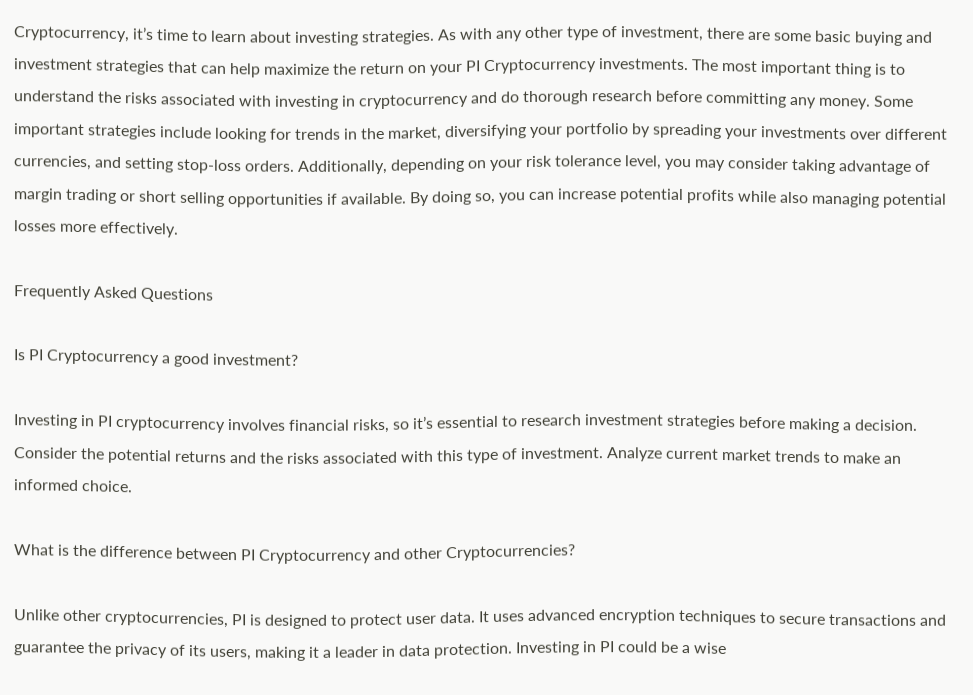Cryptocurrency, it’s time to learn about investing strategies. As with any other type of investment, there are some basic buying and investment strategies that can help maximize the return on your PI Cryptocurrency investments. The most important thing is to understand the risks associated with investing in cryptocurrency and do thorough research before committing any money. Some important strategies include looking for trends in the market, diversifying your portfolio by spreading your investments over different currencies, and setting stop-loss orders. Additionally, depending on your risk tolerance level, you may consider taking advantage of margin trading or short selling opportunities if available. By doing so, you can increase potential profits while also managing potential losses more effectively.

Frequently Asked Questions

Is PI Cryptocurrency a good investment?

Investing in PI cryptocurrency involves financial risks, so it’s essential to research investment strategies before making a decision. Consider the potential returns and the risks associated with this type of investment. Analyze current market trends to make an informed choice.

What is the difference between PI Cryptocurrency and other Cryptocurrencies?

Unlike other cryptocurrencies, PI is designed to protect user data. It uses advanced encryption techniques to secure transactions and guarantee the privacy of its users, making it a leader in data protection. Investing in PI could be a wise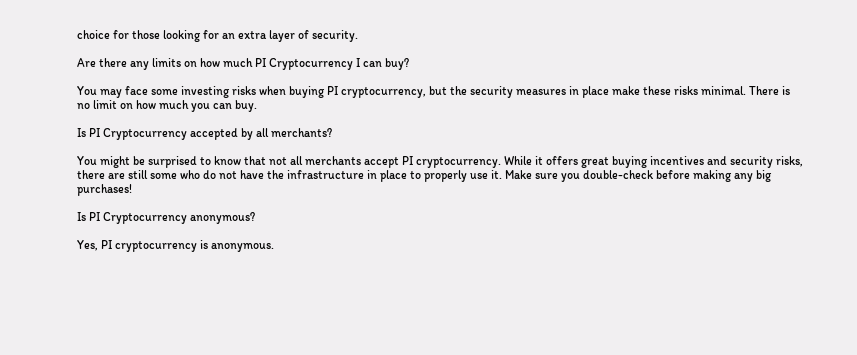choice for those looking for an extra layer of security.

Are there any limits on how much PI Cryptocurrency I can buy?

You may face some investing risks when buying PI cryptocurrency, but the security measures in place make these risks minimal. There is no limit on how much you can buy.

Is PI Cryptocurrency accepted by all merchants?

You might be surprised to know that not all merchants accept PI cryptocurrency. While it offers great buying incentives and security risks, there are still some who do not have the infrastructure in place to properly use it. Make sure you double-check before making any big purchases!

Is PI Cryptocurrency anonymous?

Yes, PI cryptocurrency is anonymous.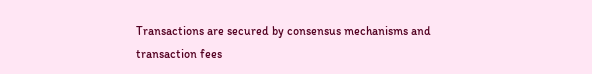Transactions are secured by consensus mechanisms and transaction fees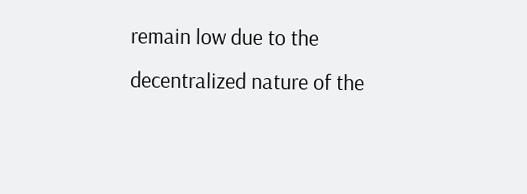remain low due to the decentralized nature of the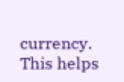currency. This helps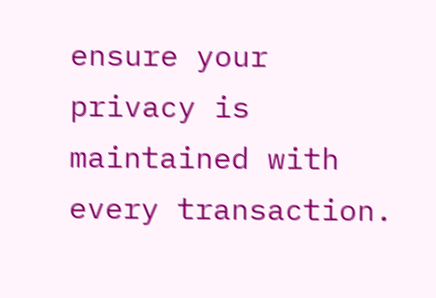ensure your privacy is maintained with every transaction.